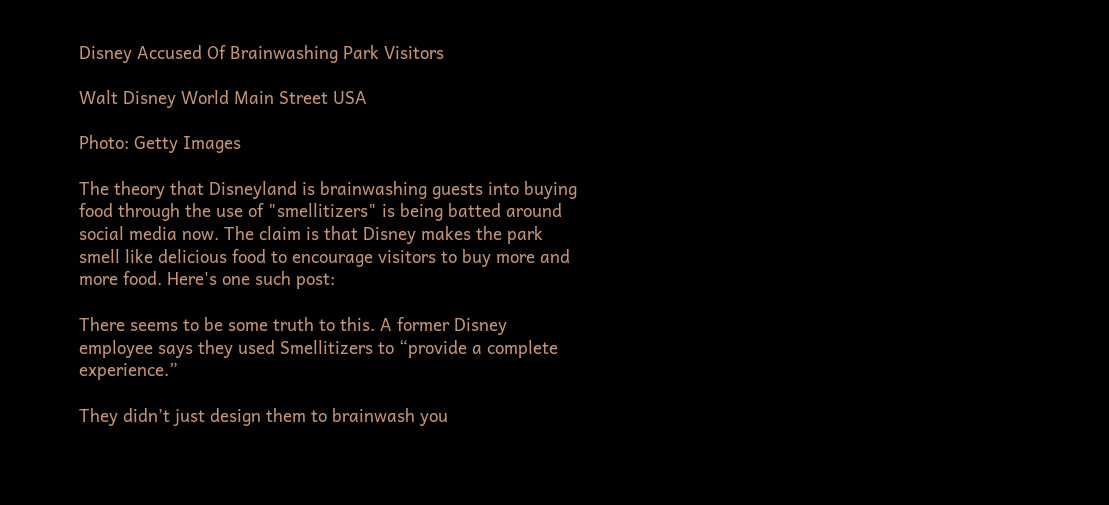Disney Accused Of Brainwashing Park Visitors

Walt Disney World Main Street USA

Photo: Getty Images

The theory that Disneyland is brainwashing guests into buying food through the use of "smellitizers" is being batted around social media now. The claim is that Disney makes the park smell like delicious food to encourage visitors to buy more and more food. Here's one such post:

There seems to be some truth to this. A former Disney employee says they used Smellitizers to “provide a complete experience.”

They didn’t just design them to brainwash you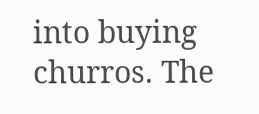into buying churros. The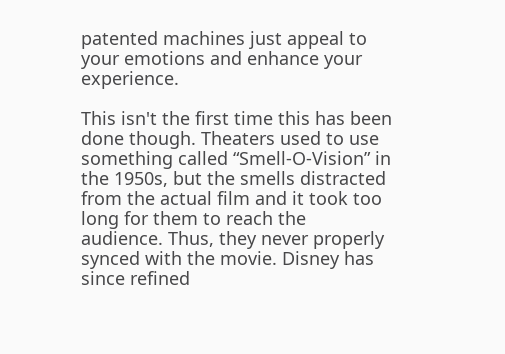patented machines just appeal to your emotions and enhance your experience.

This isn't the first time this has been done though. Theaters used to use something called “Smell-O-Vision” in the 1950s, but the smells distracted from the actual film and it took too long for them to reach the audience. Thus, they never properly synced with the movie. Disney has since refined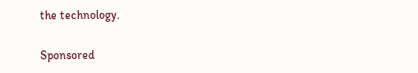the technology.

Sponsored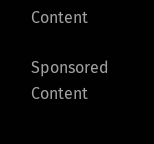Content

Sponsored Content